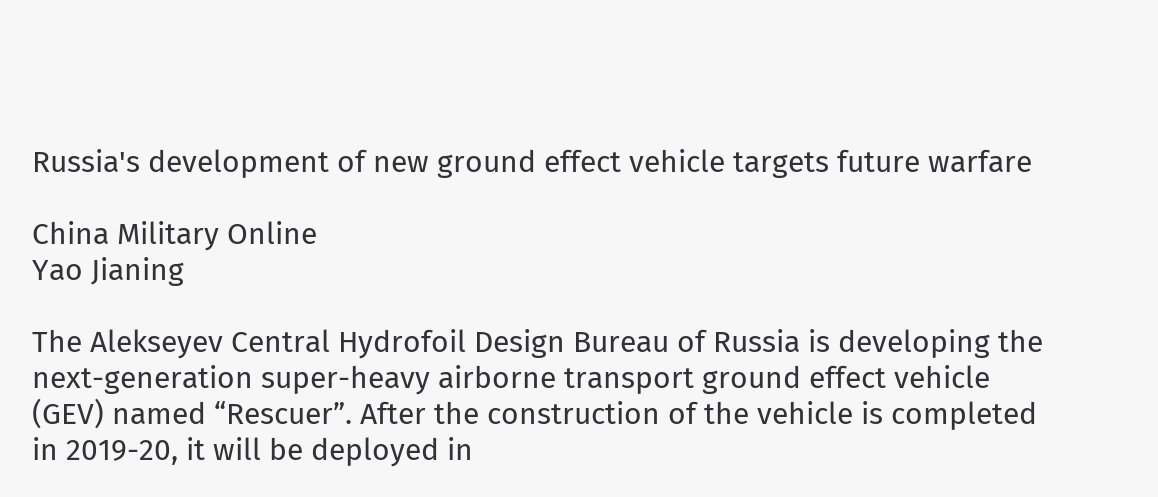Russia's development of new ground effect vehicle targets future warfare

China Military Online
Yao Jianing

The Alekseyev Central Hydrofoil Design Bureau of Russia is developing the next-generation super-heavy airborne transport ground effect vehicle (GEV) named “Rescuer”. After the construction of the vehicle is completed in 2019-20, it will be deployed in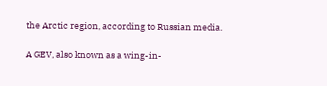the Arctic region, according to Russian media.

A GEV, also known as a wing-in-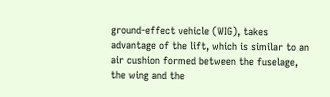ground-effect vehicle (WIG), takes advantage of the lift, which is similar to an air cushion formed between the fuselage, the wing and the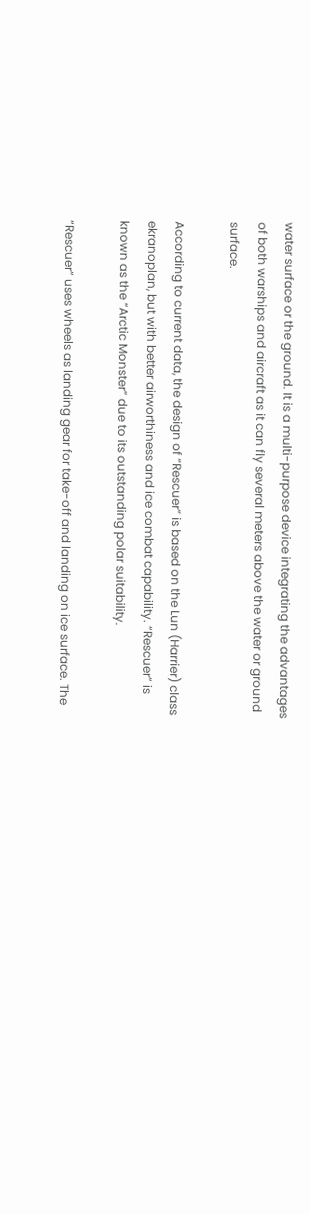water surface or the ground. It is a multi-purpose device integrating the advantages of both warships and aircraft as it can fly several meters above the water or ground surface.

According to current data, the design of “Rescuer” is based on the Lun (Harrier) class ekranoplan, but with better airworthiness and ice combat capability. “Rescuer” is known as the “Arctic Monster” due to its outstanding polar suitability.

“Rescuer” uses wheels as landing gear for take-off and landing on ice surface. The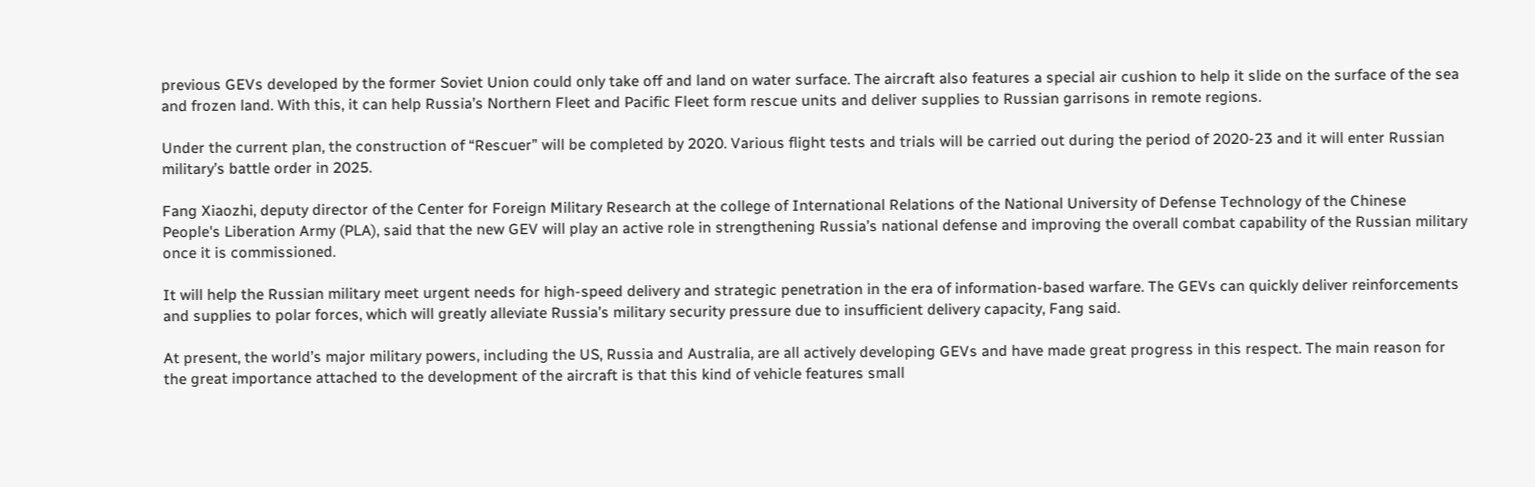previous GEVs developed by the former Soviet Union could only take off and land on water surface. The aircraft also features a special air cushion to help it slide on the surface of the sea and frozen land. With this, it can help Russia’s Northern Fleet and Pacific Fleet form rescue units and deliver supplies to Russian garrisons in remote regions.

Under the current plan, the construction of “Rescuer” will be completed by 2020. Various flight tests and trials will be carried out during the period of 2020-23 and it will enter Russian military’s battle order in 2025.

Fang Xiaozhi, deputy director of the Center for Foreign Military Research at the college of International Relations of the National University of Defense Technology of the Chinese People's Liberation Army (PLA), said that the new GEV will play an active role in strengthening Russia’s national defense and improving the overall combat capability of the Russian military once it is commissioned.

It will help the Russian military meet urgent needs for high-speed delivery and strategic penetration in the era of information-based warfare. The GEVs can quickly deliver reinforcements and supplies to polar forces, which will greatly alleviate Russia’s military security pressure due to insufficient delivery capacity, Fang said.

At present, the world’s major military powers, including the US, Russia and Australia, are all actively developing GEVs and have made great progress in this respect. The main reason for the great importance attached to the development of the aircraft is that this kind of vehicle features small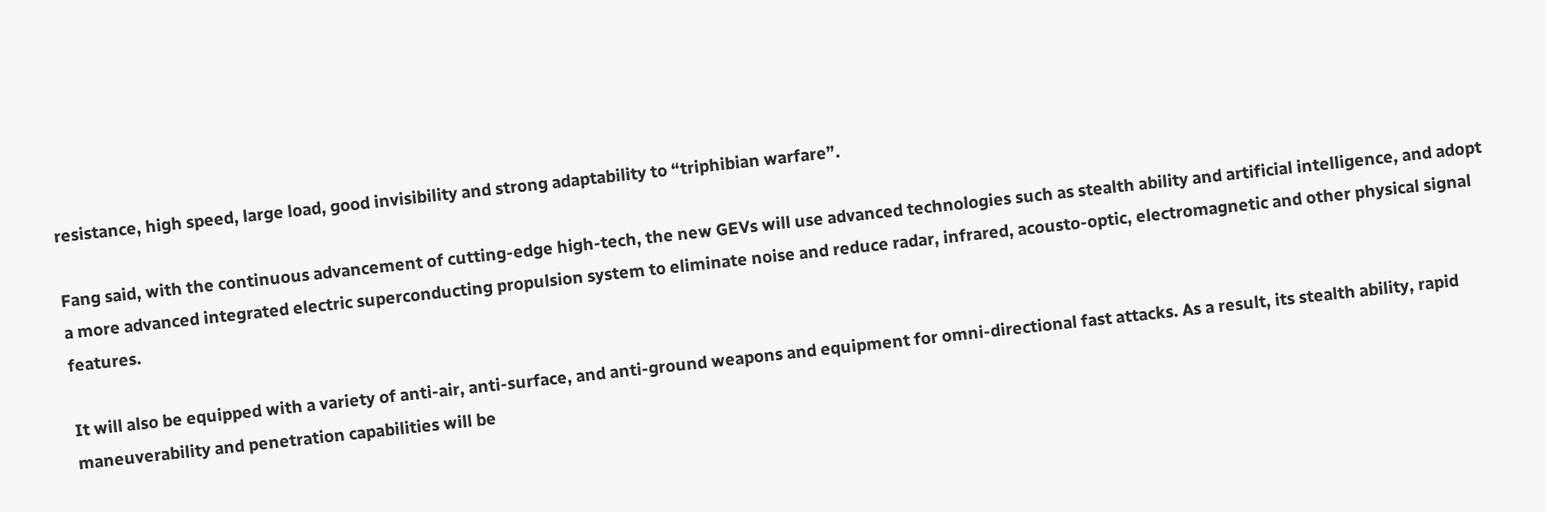resistance, high speed, large load, good invisibility and strong adaptability to “triphibian warfare”.

Fang said, with the continuous advancement of cutting-edge high-tech, the new GEVs will use advanced technologies such as stealth ability and artificial intelligence, and adopt a more advanced integrated electric superconducting propulsion system to eliminate noise and reduce radar, infrared, acousto-optic, electromagnetic and other physical signal features.

It will also be equipped with a variety of anti-air, anti-surface, and anti-ground weapons and equipment for omni-directional fast attacks. As a result, its stealth ability, rapid maneuverability and penetration capabilities will be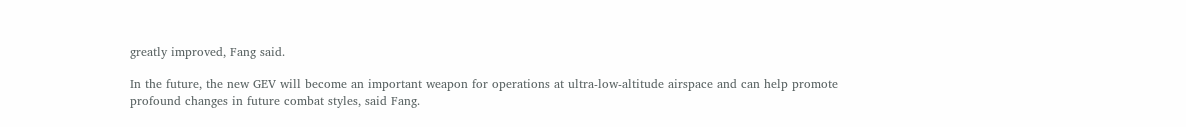greatly improved, Fang said.

In the future, the new GEV will become an important weapon for operations at ultra-low-altitude airspace and can help promote profound changes in future combat styles, said Fang.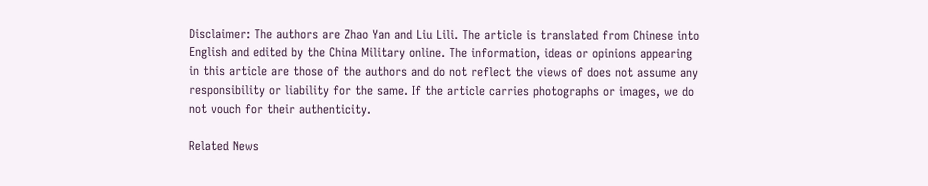Disclaimer: The authors are Zhao Yan and Liu Lili. The article is translated from Chinese into English and edited by the China Military online. The information, ideas or opinions appearing in this article are those of the authors and do not reflect the views of does not assume any responsibility or liability for the same. If the article carries photographs or images, we do not vouch for their authenticity.

Related News